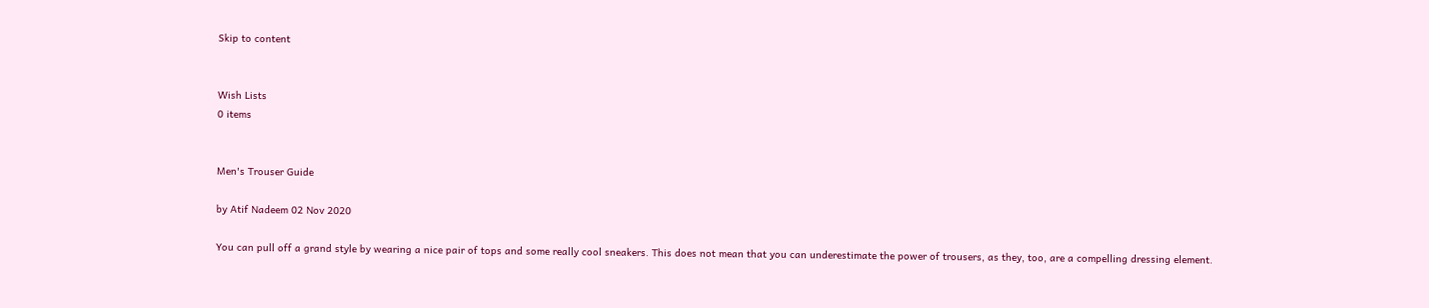Skip to content


Wish Lists
0 items


Men's Trouser Guide

by Atif Nadeem 02 Nov 2020

You can pull off a grand style by wearing a nice pair of tops and some really cool sneakers. This does not mean that you can underestimate the power of trousers, as they, too, are a compelling dressing element.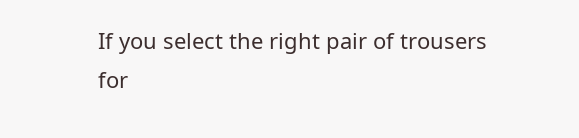If you select the right pair of trousers for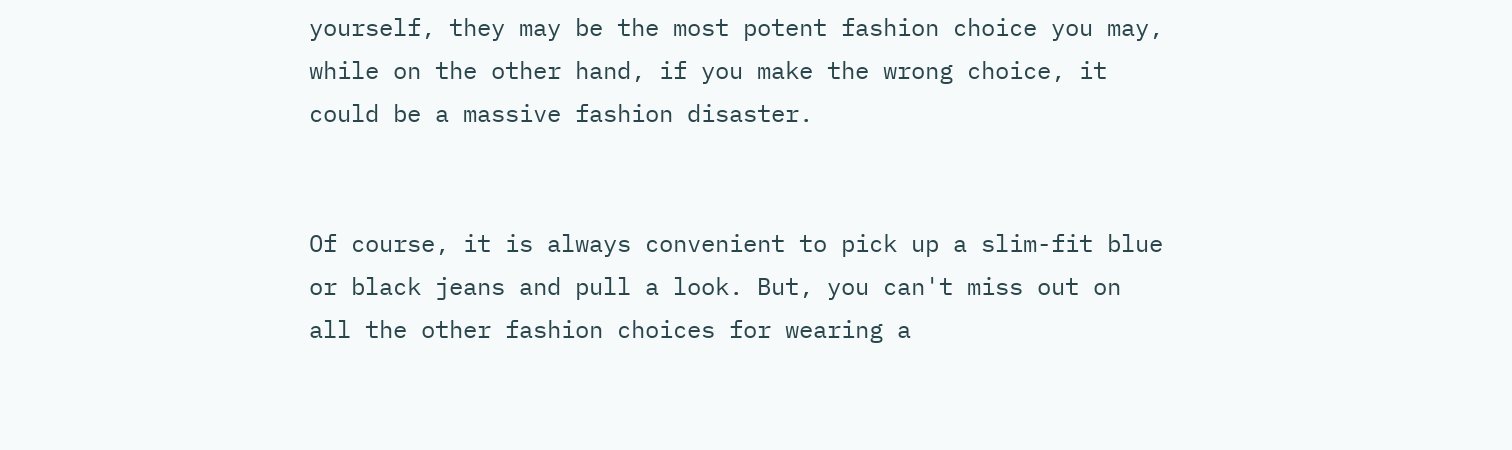yourself, they may be the most potent fashion choice you may, while on the other hand, if you make the wrong choice, it could be a massive fashion disaster.


Of course, it is always convenient to pick up a slim-fit blue or black jeans and pull a look. But, you can't miss out on all the other fashion choices for wearing a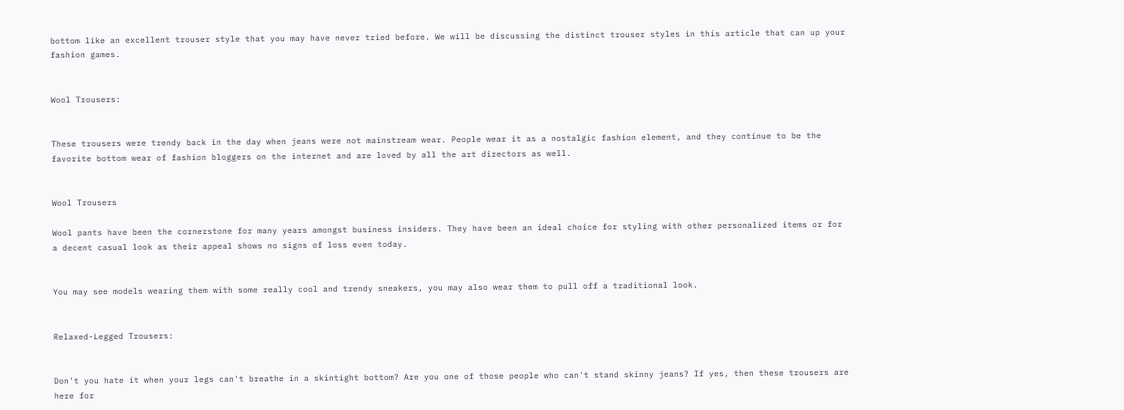bottom like an excellent trouser style that you may have never tried before. We will be discussing the distinct trouser styles in this article that can up your fashion games.


Wool Trousers:


These trousers were trendy back in the day when jeans were not mainstream wear. People wear it as a nostalgic fashion element, and they continue to be the favorite bottom wear of fashion bloggers on the internet and are loved by all the art directors as well.


Wool Trousers

Wool pants have been the cornerstone for many years amongst business insiders. They have been an ideal choice for styling with other personalized items or for a decent casual look as their appeal shows no signs of loss even today.


You may see models wearing them with some really cool and trendy sneakers, you may also wear them to pull off a traditional look.


Relaxed-Legged Trousers:


Don't you hate it when your legs can't breathe in a skintight bottom? Are you one of those people who can't stand skinny jeans? If yes, then these trousers are here for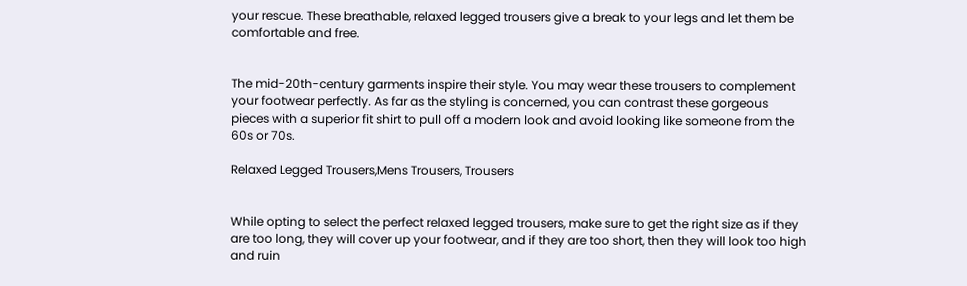your rescue. These breathable, relaxed legged trousers give a break to your legs and let them be comfortable and free.


The mid-20th-century garments inspire their style. You may wear these trousers to complement your footwear perfectly. As far as the styling is concerned, you can contrast these gorgeous pieces with a superior fit shirt to pull off a modern look and avoid looking like someone from the 60s or 70s.

Relaxed Legged Trousers,Mens Trousers, Trousers


While opting to select the perfect relaxed legged trousers, make sure to get the right size as if they are too long, they will cover up your footwear, and if they are too short, then they will look too high and ruin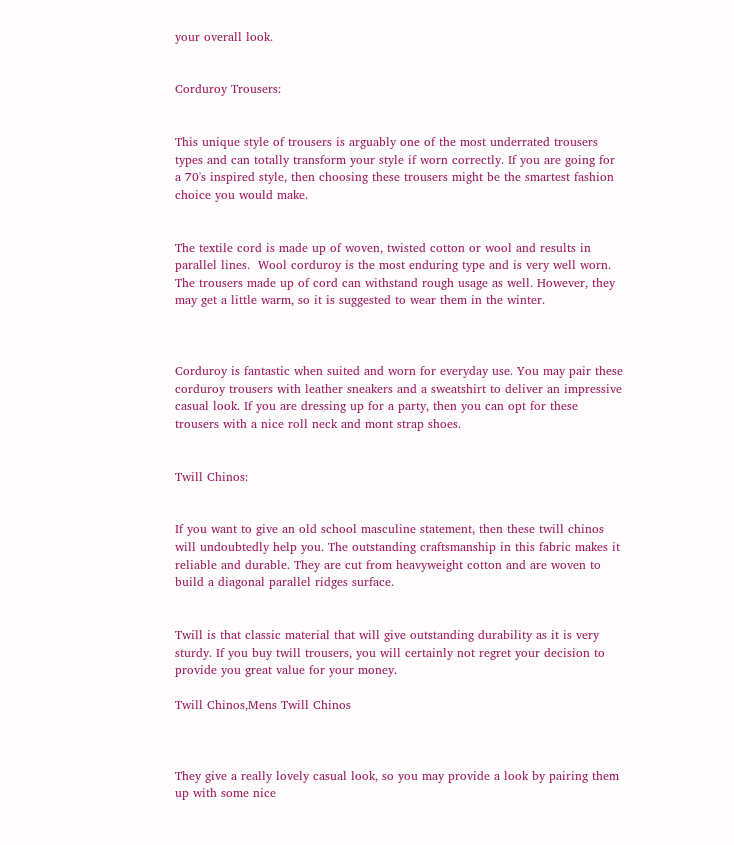your overall look.


Corduroy Trousers:


This unique style of trousers is arguably one of the most underrated trousers types and can totally transform your style if worn correctly. If you are going for a 70's inspired style, then choosing these trousers might be the smartest fashion choice you would make.


The textile cord is made up of woven, twisted cotton or wool and results in parallel lines.  Wool corduroy is the most enduring type and is very well worn. The trousers made up of cord can withstand rough usage as well. However, they may get a little warm, so it is suggested to wear them in the winter.



Corduroy is fantastic when suited and worn for everyday use. You may pair these corduroy trousers with leather sneakers and a sweatshirt to deliver an impressive casual look. If you are dressing up for a party, then you can opt for these trousers with a nice roll neck and mont strap shoes.


Twill Chinos:


If you want to give an old school masculine statement, then these twill chinos will undoubtedly help you. The outstanding craftsmanship in this fabric makes it reliable and durable. They are cut from heavyweight cotton and are woven to build a diagonal parallel ridges surface.


Twill is that classic material that will give outstanding durability as it is very sturdy. If you buy twill trousers, you will certainly not regret your decision to provide you great value for your money.

Twill Chinos,Mens Twill Chinos



They give a really lovely casual look, so you may provide a look by pairing them up with some nice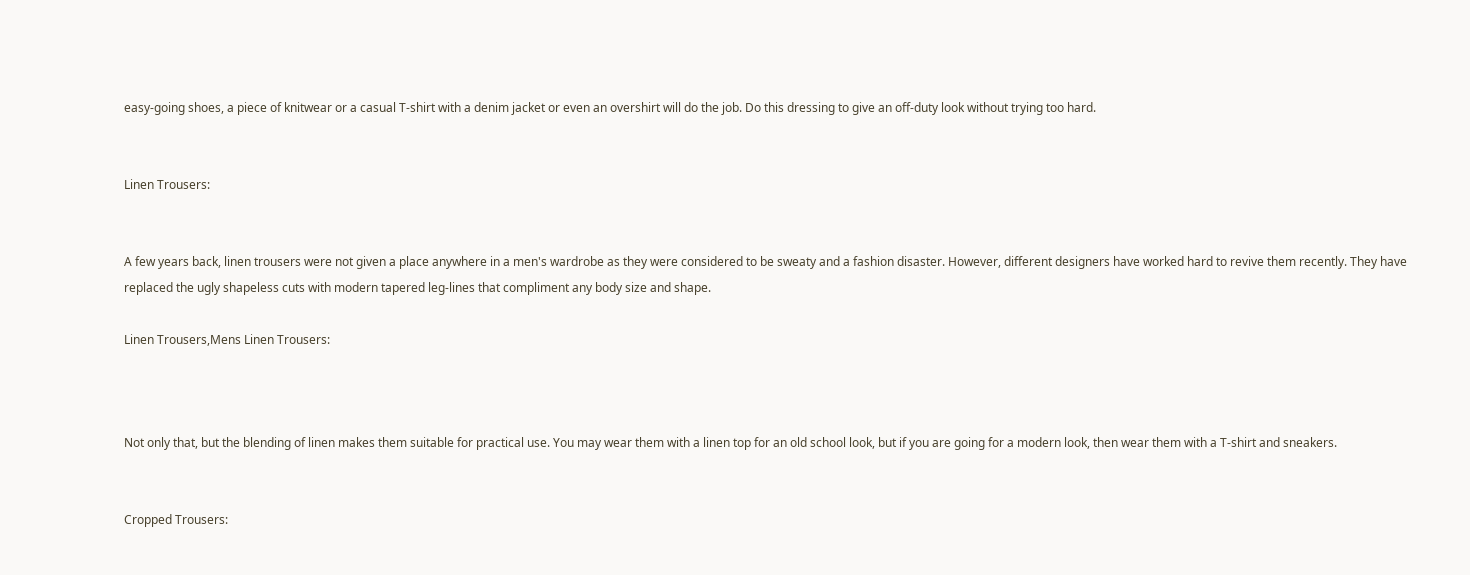easy-going shoes, a piece of knitwear or a casual T-shirt with a denim jacket or even an overshirt will do the job. Do this dressing to give an off-duty look without trying too hard.


Linen Trousers:


A few years back, linen trousers were not given a place anywhere in a men's wardrobe as they were considered to be sweaty and a fashion disaster. However, different designers have worked hard to revive them recently. They have replaced the ugly shapeless cuts with modern tapered leg-lines that compliment any body size and shape.

Linen Trousers,Mens Linen Trousers:



Not only that, but the blending of linen makes them suitable for practical use. You may wear them with a linen top for an old school look, but if you are going for a modern look, then wear them with a T-shirt and sneakers.


Cropped Trousers: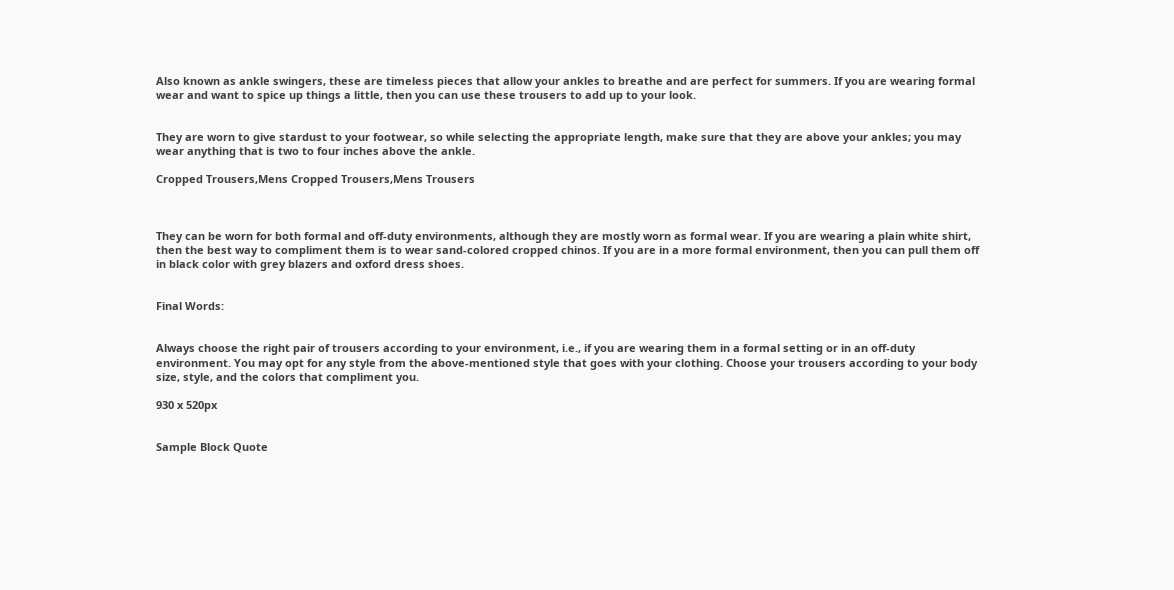Also known as ankle swingers, these are timeless pieces that allow your ankles to breathe and are perfect for summers. If you are wearing formal wear and want to spice up things a little, then you can use these trousers to add up to your look.


They are worn to give stardust to your footwear, so while selecting the appropriate length, make sure that they are above your ankles; you may wear anything that is two to four inches above the ankle.

Cropped Trousers,Mens Cropped Trousers,Mens Trousers



They can be worn for both formal and off-duty environments, although they are mostly worn as formal wear. If you are wearing a plain white shirt, then the best way to compliment them is to wear sand-colored cropped chinos. If you are in a more formal environment, then you can pull them off in black color with grey blazers and oxford dress shoes.


Final Words:


Always choose the right pair of trousers according to your environment, i.e., if you are wearing them in a formal setting or in an off-duty environment. You may opt for any style from the above-mentioned style that goes with your clothing. Choose your trousers according to your body size, style, and the colors that compliment you.

930 x 520px


Sample Block Quote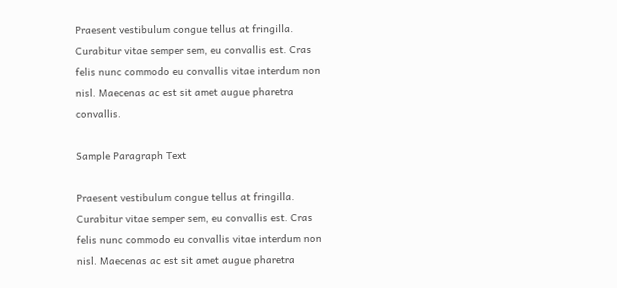Praesent vestibulum congue tellus at fringilla. Curabitur vitae semper sem, eu convallis est. Cras felis nunc commodo eu convallis vitae interdum non nisl. Maecenas ac est sit amet augue pharetra convallis.

Sample Paragraph Text

Praesent vestibulum congue tellus at fringilla. Curabitur vitae semper sem, eu convallis est. Cras felis nunc commodo eu convallis vitae interdum non nisl. Maecenas ac est sit amet augue pharetra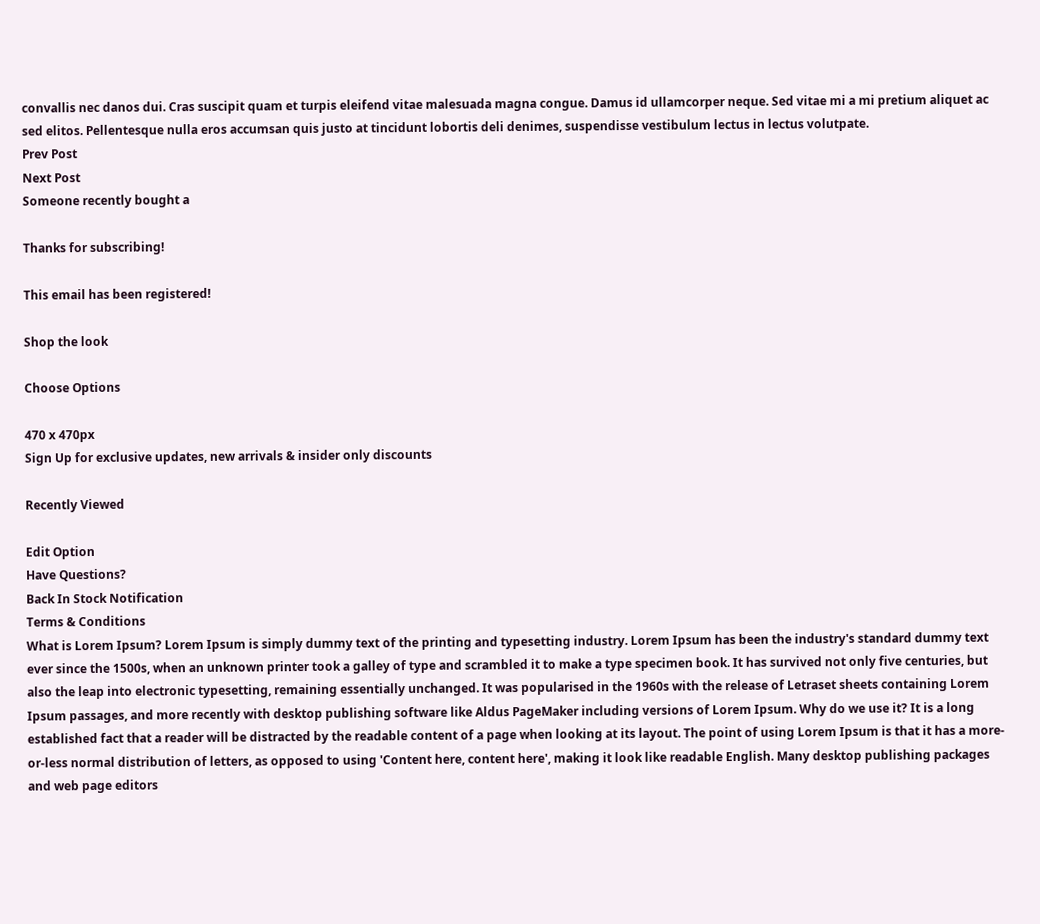convallis nec danos dui. Cras suscipit quam et turpis eleifend vitae malesuada magna congue. Damus id ullamcorper neque. Sed vitae mi a mi pretium aliquet ac sed elitos. Pellentesque nulla eros accumsan quis justo at tincidunt lobortis deli denimes, suspendisse vestibulum lectus in lectus volutpate.
Prev Post
Next Post
Someone recently bought a

Thanks for subscribing!

This email has been registered!

Shop the look

Choose Options

470 x 470px
Sign Up for exclusive updates, new arrivals & insider only discounts

Recently Viewed

Edit Option
Have Questions?
Back In Stock Notification
Terms & Conditions
What is Lorem Ipsum? Lorem Ipsum is simply dummy text of the printing and typesetting industry. Lorem Ipsum has been the industry's standard dummy text ever since the 1500s, when an unknown printer took a galley of type and scrambled it to make a type specimen book. It has survived not only five centuries, but also the leap into electronic typesetting, remaining essentially unchanged. It was popularised in the 1960s with the release of Letraset sheets containing Lorem Ipsum passages, and more recently with desktop publishing software like Aldus PageMaker including versions of Lorem Ipsum. Why do we use it? It is a long established fact that a reader will be distracted by the readable content of a page when looking at its layout. The point of using Lorem Ipsum is that it has a more-or-less normal distribution of letters, as opposed to using 'Content here, content here', making it look like readable English. Many desktop publishing packages and web page editors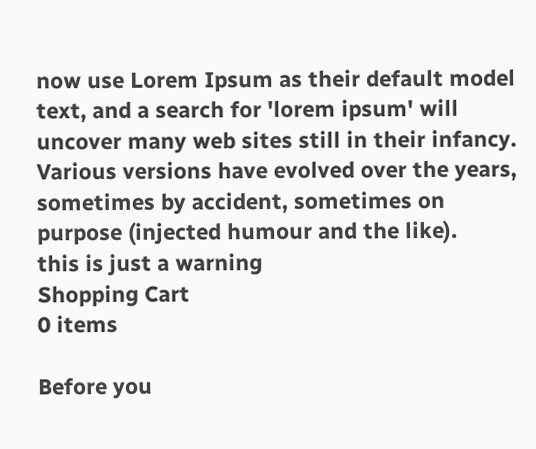now use Lorem Ipsum as their default model text, and a search for 'lorem ipsum' will uncover many web sites still in their infancy. Various versions have evolved over the years, sometimes by accident, sometimes on purpose (injected humour and the like).
this is just a warning
Shopping Cart
0 items

Before you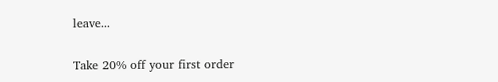leave...

Take 20% off your first order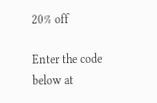20% off

Enter the code below at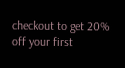checkout to get 20% off your first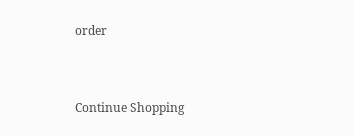order


Continue Shopping